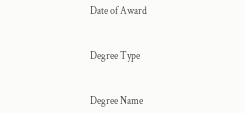Date of Award


Degree Type


Degree Name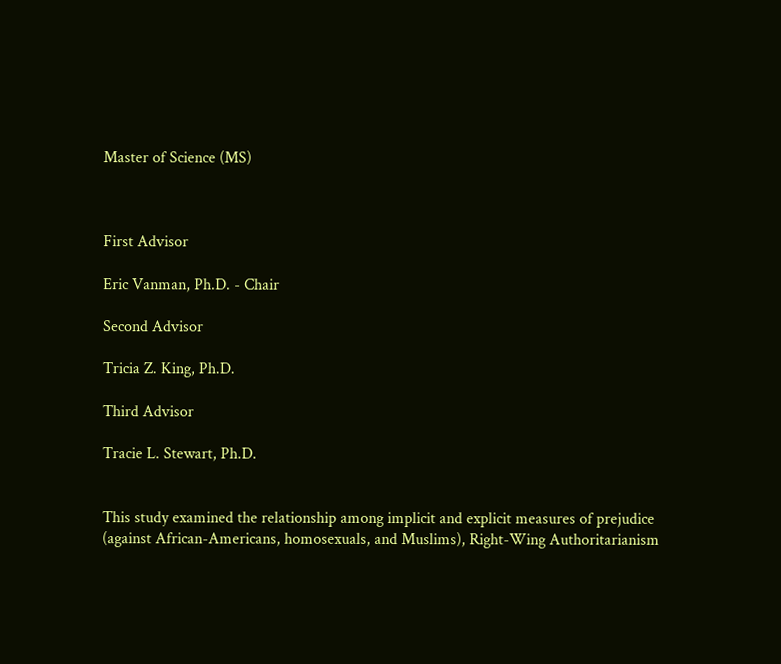Master of Science (MS)



First Advisor

Eric Vanman, Ph.D. - Chair

Second Advisor

Tricia Z. King, Ph.D.

Third Advisor

Tracie L. Stewart, Ph.D.


This study examined the relationship among implicit and explicit measures of prejudice (against African-Americans, homosexuals, and Muslims), Right-Wing Authoritarianism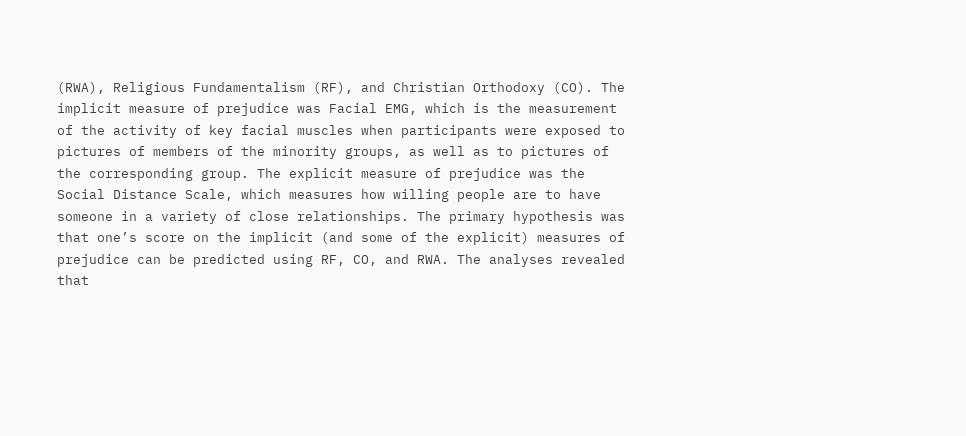(RWA), Religious Fundamentalism (RF), and Christian Orthodoxy (CO). The implicit measure of prejudice was Facial EMG, which is the measurement of the activity of key facial muscles when participants were exposed to pictures of members of the minority groups, as well as to pictures of the corresponding group. The explicit measure of prejudice was the Social Distance Scale, which measures how willing people are to have someone in a variety of close relationships. The primary hypothesis was that one’s score on the implicit (and some of the explicit) measures of prejudice can be predicted using RF, CO, and RWA. The analyses revealed that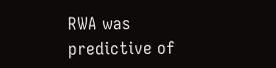RWA was predictive of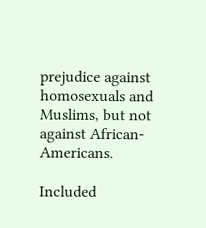prejudice against homosexuals and Muslims, but not against African-Americans.

Included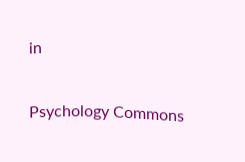in

Psychology Commons